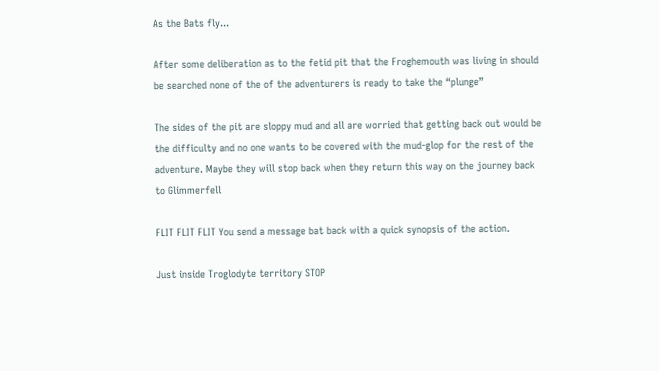As the Bats fly...

After some deliberation as to the fetid pit that the Froghemouth was living in should be searched none of the of the adventurers is ready to take the “plunge”

The sides of the pit are sloppy mud and all are worried that getting back out would be the difficulty and no one wants to be covered with the mud-glop for the rest of the adventure. Maybe they will stop back when they return this way on the journey back to Glimmerfell

FLIT FLIT FLIT You send a message bat back with a quick synopsis of the action.

Just inside Troglodyte territory STOP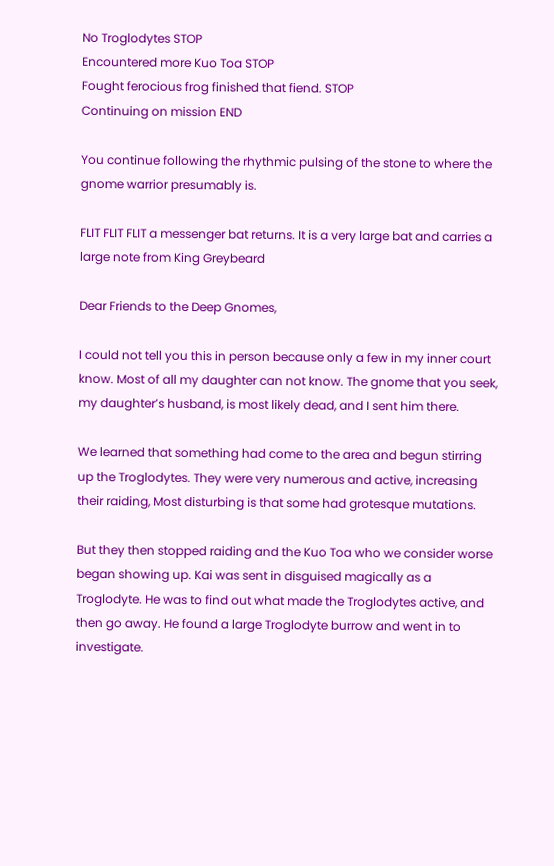No Troglodytes STOP
Encountered more Kuo Toa STOP
Fought ferocious frog finished that fiend. STOP
Continuing on mission END

You continue following the rhythmic pulsing of the stone to where the gnome warrior presumably is.

FLIT FLIT FLIT a messenger bat returns. It is a very large bat and carries a large note from King Greybeard

Dear Friends to the Deep Gnomes,

I could not tell you this in person because only a few in my inner court know. Most of all my daughter can not know. The gnome that you seek, my daughter’s husband, is most likely dead, and I sent him there.

We learned that something had come to the area and begun stirring up the Troglodytes. They were very numerous and active, increasing their raiding, Most disturbing is that some had grotesque mutations.

But they then stopped raiding and the Kuo Toa who we consider worse began showing up. Kai was sent in disguised magically as a Troglodyte. He was to find out what made the Troglodytes active, and then go away. He found a large Troglodyte burrow and went in to investigate.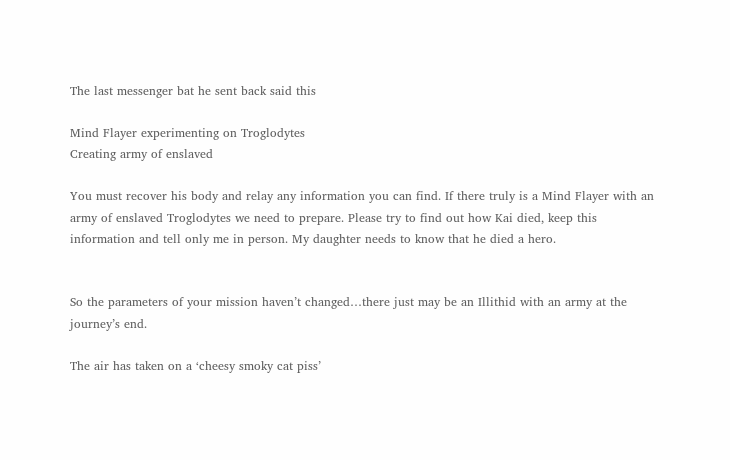The last messenger bat he sent back said this

Mind Flayer experimenting on Troglodytes
Creating army of enslaved

You must recover his body and relay any information you can find. If there truly is a Mind Flayer with an army of enslaved Troglodytes we need to prepare. Please try to find out how Kai died, keep this information and tell only me in person. My daughter needs to know that he died a hero.


So the parameters of your mission haven’t changed…there just may be an Illithid with an army at the journey’s end.

The air has taken on a ‘cheesy smoky cat piss’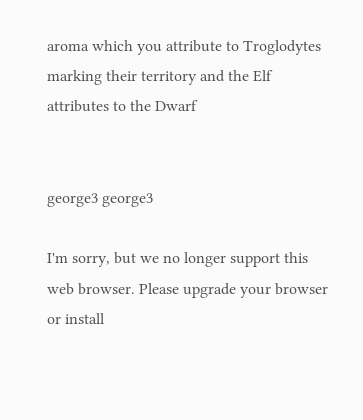aroma which you attribute to Troglodytes marking their territory and the Elf attributes to the Dwarf


george3 george3

I'm sorry, but we no longer support this web browser. Please upgrade your browser or install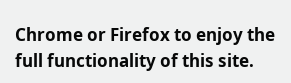Chrome or Firefox to enjoy the full functionality of this site.